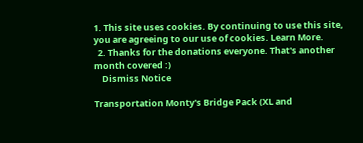1. This site uses cookies. By continuing to use this site, you are agreeing to our use of cookies. Learn More.
  2. Thanks for the donations everyone. That's another month covered :)
    Dismiss Notice

Transportation Monty's Bridge Pack (XL and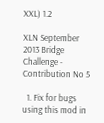XXL) 1.2

XLN September 2013 Bridge Challenge - Contribution No 5

  1. Fix for bugs using this mod in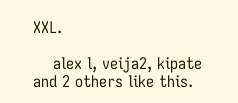XXL.

    alex l, veija2, kipate and 2 others like this.